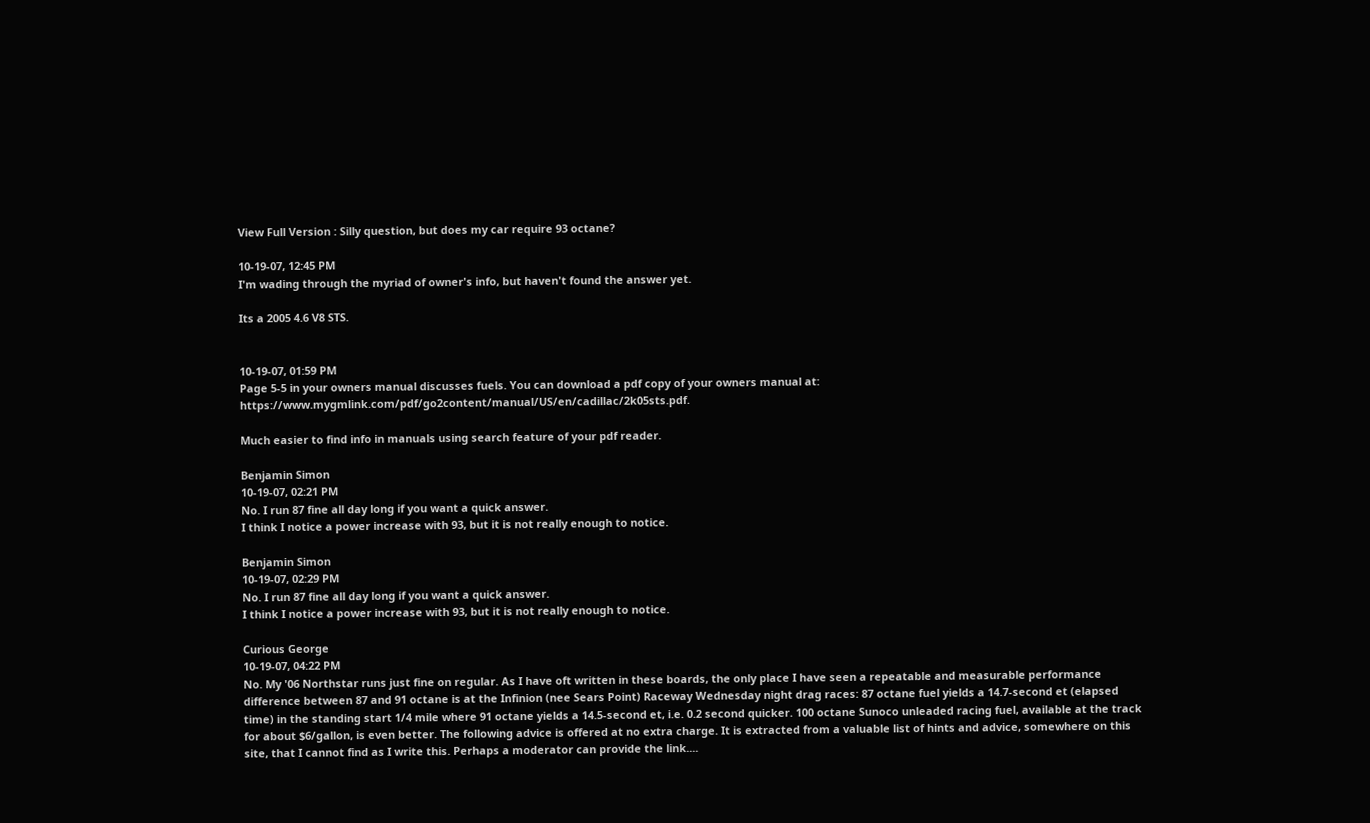View Full Version : Silly question, but does my car require 93 octane?

10-19-07, 12:45 PM
I'm wading through the myriad of owner's info, but haven't found the answer yet.

Its a 2005 4.6 V8 STS.


10-19-07, 01:59 PM
Page 5-5 in your owners manual discusses fuels. You can download a pdf copy of your owners manual at: https://www.mygmlink.com/pdf/go2content/manual/US/en/cadillac/2k05sts.pdf.

Much easier to find info in manuals using search feature of your pdf reader.

Benjamin Simon
10-19-07, 02:21 PM
No. I run 87 fine all day long if you want a quick answer.
I think I notice a power increase with 93, but it is not really enough to notice.

Benjamin Simon
10-19-07, 02:29 PM
No. I run 87 fine all day long if you want a quick answer.
I think I notice a power increase with 93, but it is not really enough to notice.

Curious George
10-19-07, 04:22 PM
No. My '06 Northstar runs just fine on regular. As I have oft written in these boards, the only place I have seen a repeatable and measurable performance difference between 87 and 91 octane is at the Infinion (nee Sears Point) Raceway Wednesday night drag races: 87 octane fuel yields a 14.7-second et (elapsed time) in the standing start 1/4 mile where 91 octane yields a 14.5-second et, i.e. 0.2 second quicker. 100 octane Sunoco unleaded racing fuel, available at the track for about $6/gallon, is even better. The following advice is offered at no extra charge. It is extracted from a valuable list of hints and advice, somewhere on this site, that I cannot find as I write this. Perhaps a moderator can provide the link....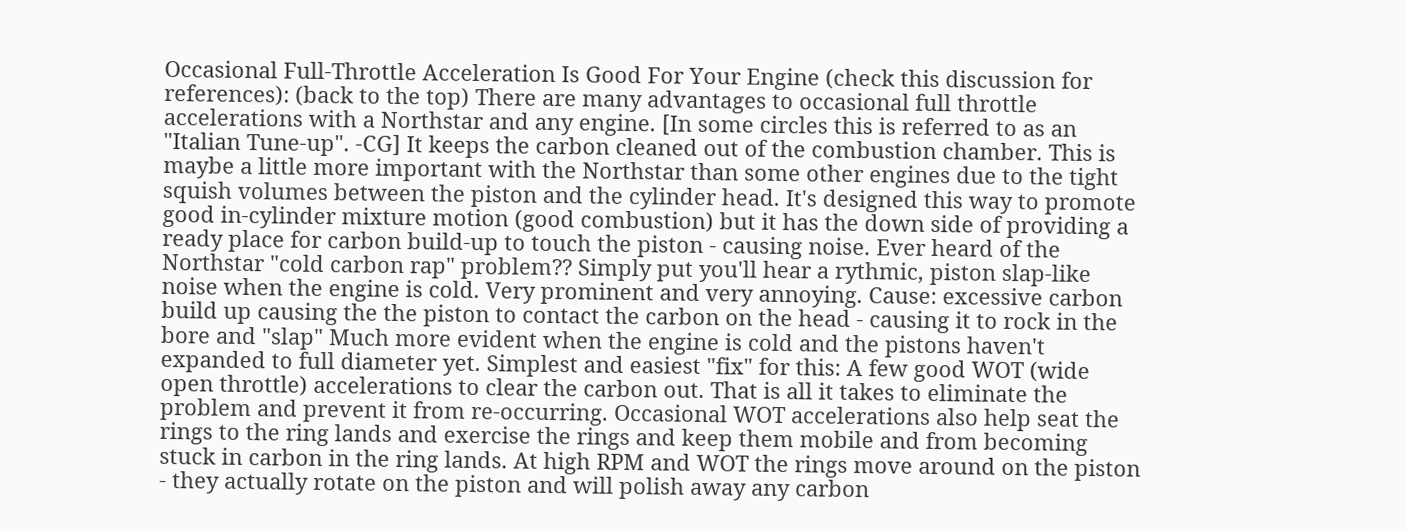Occasional Full-Throttle Acceleration Is Good For Your Engine (check this discussion for references): (back to the top) There are many advantages to occasional full throttle accelerations with a Northstar and any engine. [In some circles this is referred to as an "Italian Tune-up". -CG] It keeps the carbon cleaned out of the combustion chamber. This is maybe a little more important with the Northstar than some other engines due to the tight squish volumes between the piston and the cylinder head. It's designed this way to promote good in-cylinder mixture motion (good combustion) but it has the down side of providing a ready place for carbon build-up to touch the piston - causing noise. Ever heard of the Northstar "cold carbon rap" problem?? Simply put you'll hear a rythmic, piston slap-like noise when the engine is cold. Very prominent and very annoying. Cause: excessive carbon build up causing the the piston to contact the carbon on the head - causing it to rock in the bore and "slap" Much more evident when the engine is cold and the pistons haven't expanded to full diameter yet. Simplest and easiest "fix" for this: A few good WOT (wide open throttle) accelerations to clear the carbon out. That is all it takes to eliminate the problem and prevent it from re-occurring. Occasional WOT accelerations also help seat the rings to the ring lands and exercise the rings and keep them mobile and from becoming stuck in carbon in the ring lands. At high RPM and WOT the rings move around on the piston - they actually rotate on the piston and will polish away any carbon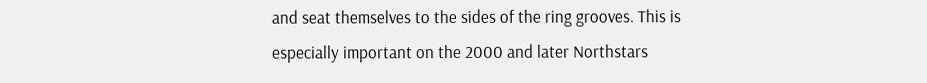and seat themselves to the sides of the ring grooves. This is especially important on the 2000 and later Northstars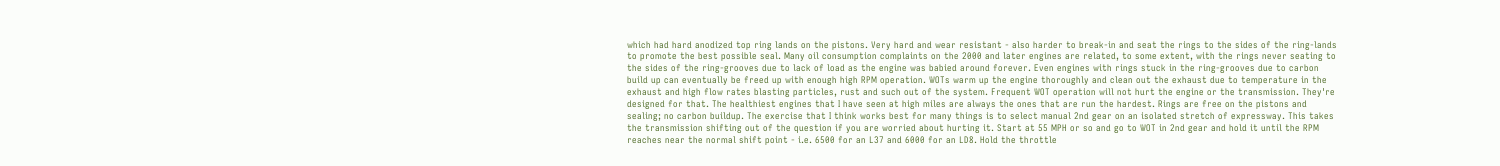which had hard anodized top ring lands on the pistons. Very hard and wear resistant - also harder to break-in and seat the rings to the sides of the ring-lands to promote the best possible seal. Many oil consumption complaints on the 2000 and later engines are related, to some extent, with the rings never seating to the sides of the ring-grooves due to lack of load as the engine was babied around forever. Even engines with rings stuck in the ring-grooves due to carbon build up can eventually be freed up with enough high RPM operation. WOTs warm up the engine thoroughly and clean out the exhaust due to temperature in the exhaust and high flow rates blasting particles, rust and such out of the system. Frequent WOT operation will not hurt the engine or the transmission. They're designed for that. The healthiest engines that I have seen at high miles are always the ones that are run the hardest. Rings are free on the pistons and sealing; no carbon buildup. The exercise that I think works best for many things is to select manual 2nd gear on an isolated stretch of expressway. This takes the transmission shifting out of the question if you are worried about hurting it. Start at 55 MPH or so and go to WOT in 2nd gear and hold it until the RPM reaches near the normal shift point - i.e. 6500 for an L37 and 6000 for an LD8. Hold the throttle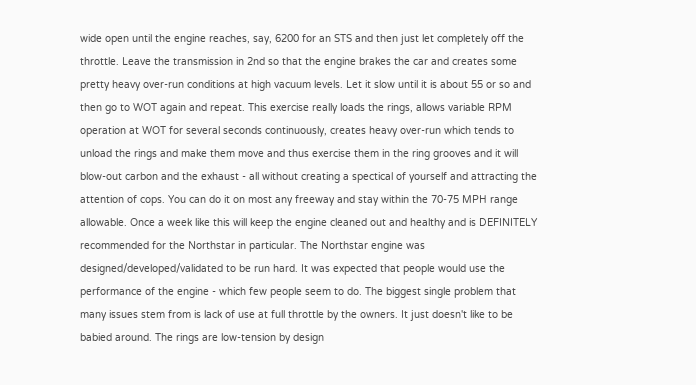wide open until the engine reaches, say, 6200 for an STS and then just let completely off the throttle. Leave the transmission in 2nd so that the engine brakes the car and creates some pretty heavy over-run conditions at high vacuum levels. Let it slow until it is about 55 or so and then go to WOT again and repeat. This exercise really loads the rings, allows variable RPM operation at WOT for several seconds continuously, creates heavy over-run which tends to unload the rings and make them move and thus exercise them in the ring grooves and it will blow-out carbon and the exhaust - all without creating a spectical of yourself and attracting the attention of cops. You can do it on most any freeway and stay within the 70-75 MPH range allowable. Once a week like this will keep the engine cleaned out and healthy and is DEFINITELY recommended for the Northstar in particular. The Northstar engine was designed/developed/validated to be run hard. It was expected that people would use the performance of the engine - which few people seem to do. The biggest single problem that many issues stem from is lack of use at full throttle by the owners. It just doesn't like to be babied around. The rings are low-tension by design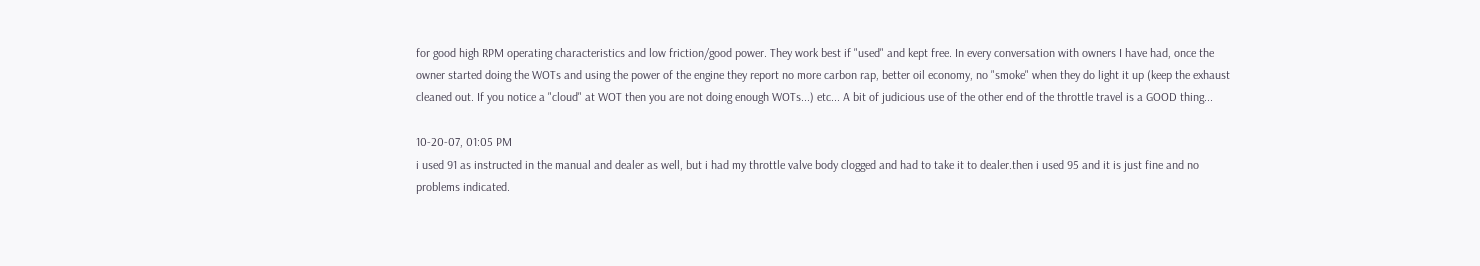for good high RPM operating characteristics and low friction/good power. They work best if "used" and kept free. In every conversation with owners I have had, once the owner started doing the WOTs and using the power of the engine they report no more carbon rap, better oil economy, no "smoke" when they do light it up (keep the exhaust cleaned out. If you notice a "cloud" at WOT then you are not doing enough WOTs...) etc... A bit of judicious use of the other end of the throttle travel is a GOOD thing...

10-20-07, 01:05 PM
i used 91 as instructed in the manual and dealer as well, but i had my throttle valve body clogged and had to take it to dealer.then i used 95 and it is just fine and no problems indicated.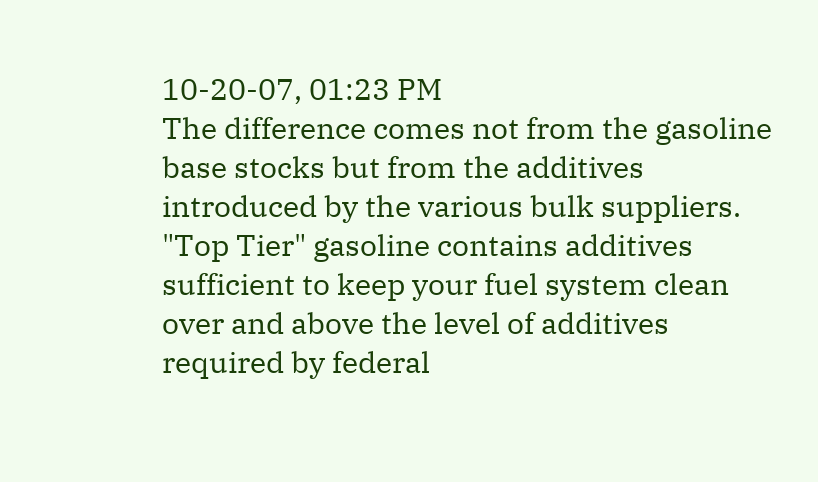10-20-07, 01:23 PM
The difference comes not from the gasoline base stocks but from the additives introduced by the various bulk suppliers. "Top Tier" gasoline contains additives sufficient to keep your fuel system clean over and above the level of additives required by federal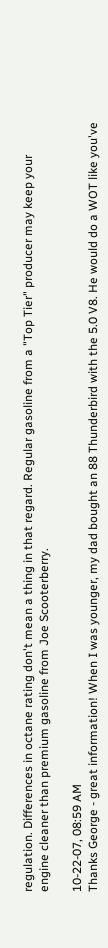regulation. Differences in octane rating don't mean a thing in that regard. Regular gasoline from a "Top Tier" producer may keep your engine cleaner than premium gasoline from Joe Scooterberry.

10-22-07, 08:59 AM
Thanks George - great information! When I was younger, my dad bought an 88 Thunderbird with the 5.0 V8. He would do a WOT like you've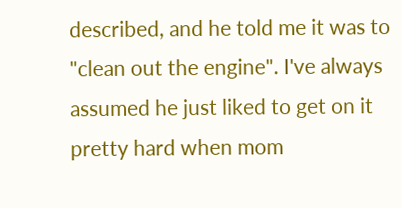described, and he told me it was to "clean out the engine". I've always assumed he just liked to get on it pretty hard when mom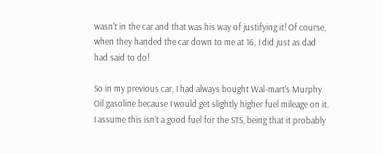wasn't in the car and that was his way of justifying it! Of course, when they handed the car down to me at 16, I did just as dad had said to do!

So in my previous car, I had always bought Wal-mart's Murphy Oil gasoline because I would get slightly higher fuel mileage on it. I assume this isn't a good fuel for the STS, being that it probably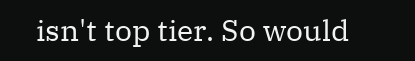isn't top tier. So would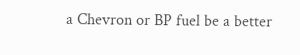a Chevron or BP fuel be a better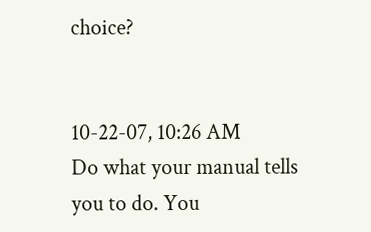choice?


10-22-07, 10:26 AM
Do what your manual tells you to do. You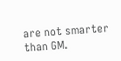are not smarter than GM.